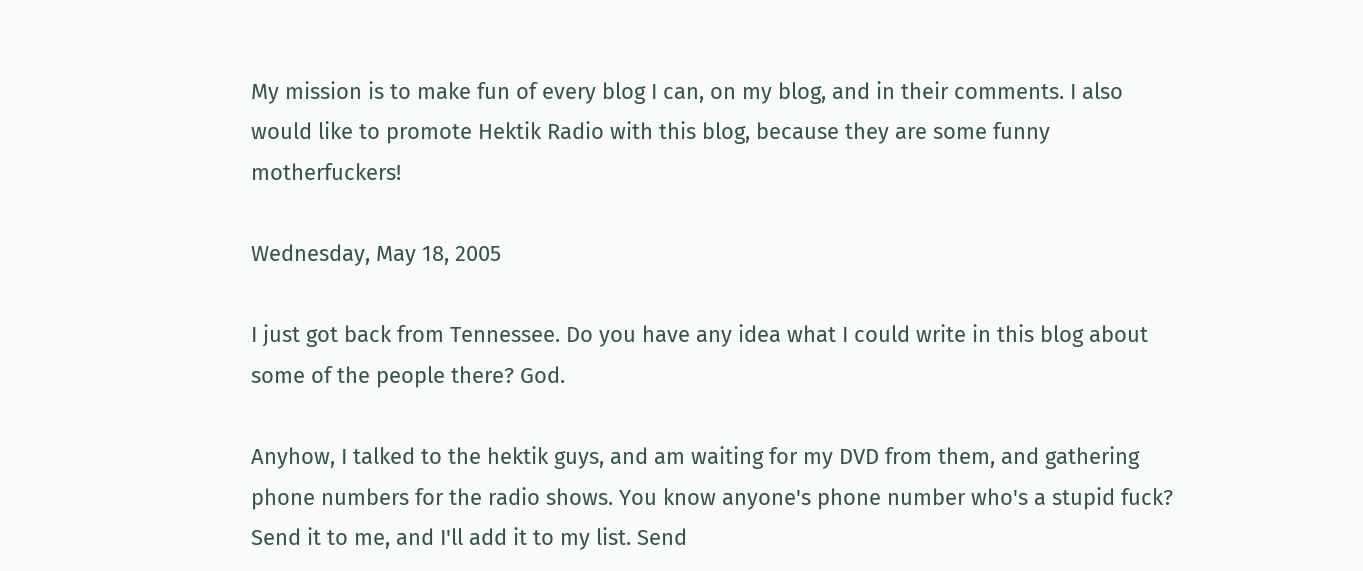My mission is to make fun of every blog I can, on my blog, and in their comments. I also would like to promote Hektik Radio with this blog, because they are some funny motherfuckers!

Wednesday, May 18, 2005

I just got back from Tennessee. Do you have any idea what I could write in this blog about some of the people there? God.

Anyhow, I talked to the hektik guys, and am waiting for my DVD from them, and gathering phone numbers for the radio shows. You know anyone's phone number who's a stupid fuck? Send it to me, and I'll add it to my list. Send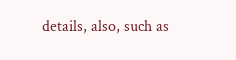details, also, such as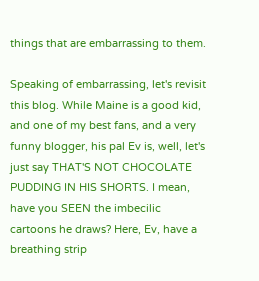things that are embarrassing to them.

Speaking of embarrassing, let's revisit this blog. While Maine is a good kid, and one of my best fans, and a very funny blogger, his pal Ev is, well, let's just say THAT'S NOT CHOCOLATE PUDDING IN HIS SHORTS. I mean, have you SEEN the imbecilic cartoons he draws? Here, Ev, have a breathing strip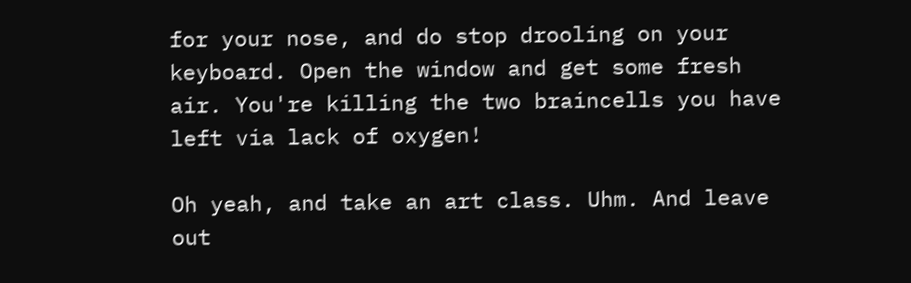for your nose, and do stop drooling on your keyboard. Open the window and get some fresh air. You're killing the two braincells you have left via lack of oxygen!

Oh yeah, and take an art class. Uhm. And leave out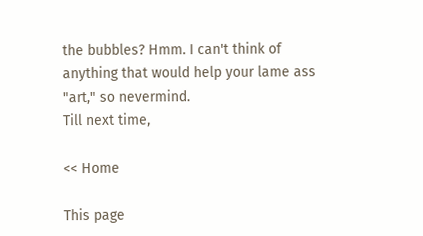the bubbles? Hmm. I can't think of anything that would help your lame ass "art," so nevermind.
Till next time,

<< Home

This page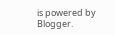is powered by Blogger.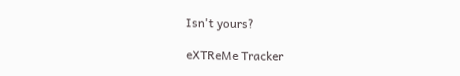Isn't yours?

eXTReMe Tracker